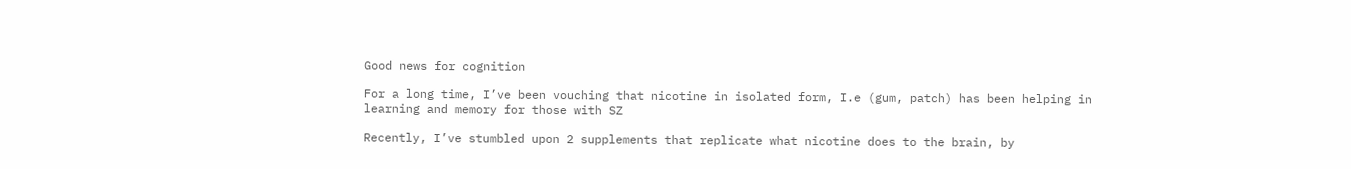Good news for cognition

For a long time, I’ve been vouching that nicotine in isolated form, I.e (gum, patch) has been helping in learning and memory for those with SZ

Recently, I’ve stumbled upon 2 supplements that replicate what nicotine does to the brain, by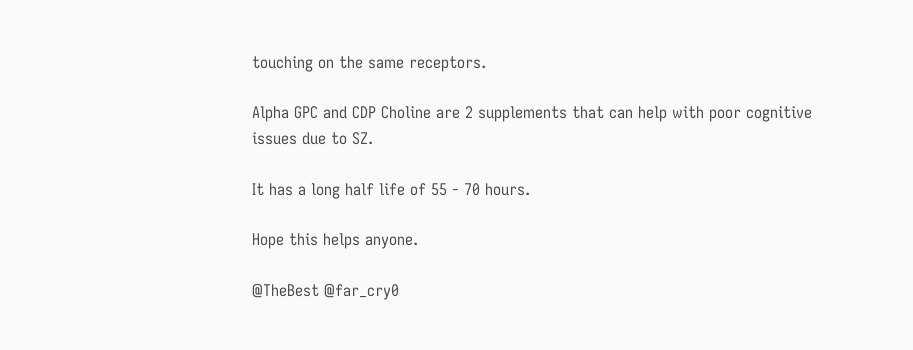touching on the same receptors.

Alpha GPC and CDP Choline are 2 supplements that can help with poor cognitive issues due to SZ.

It has a long half life of 55 - 70 hours.

Hope this helps anyone.

@TheBest @far_cry0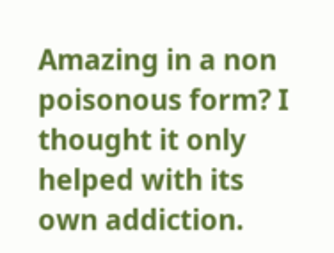Amazing in a non poisonous form? I thought it only helped with its own addiction.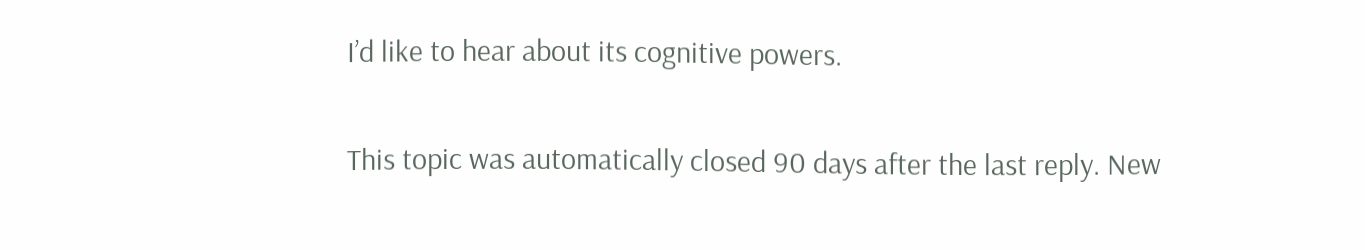I’d like to hear about its cognitive powers.

This topic was automatically closed 90 days after the last reply. New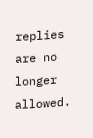replies are no longer allowed.